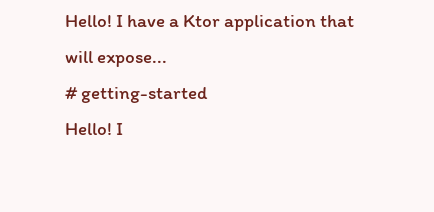Hello! I have a Ktor application that will expose...
# getting-started
Hello! I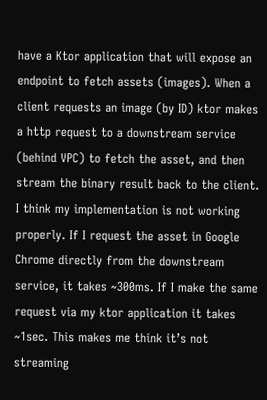have a Ktor application that will expose an endpoint to fetch assets (images). When a client requests an image (by ID) ktor makes a http request to a downstream service (behind VPC) to fetch the asset, and then stream the binary result back to the client. I think my implementation is not working properly. If I request the asset in Google Chrome directly from the downstream service, it takes ~300ms. If I make the same request via my ktor application it takes ~1sec. This makes me think it’s not streaming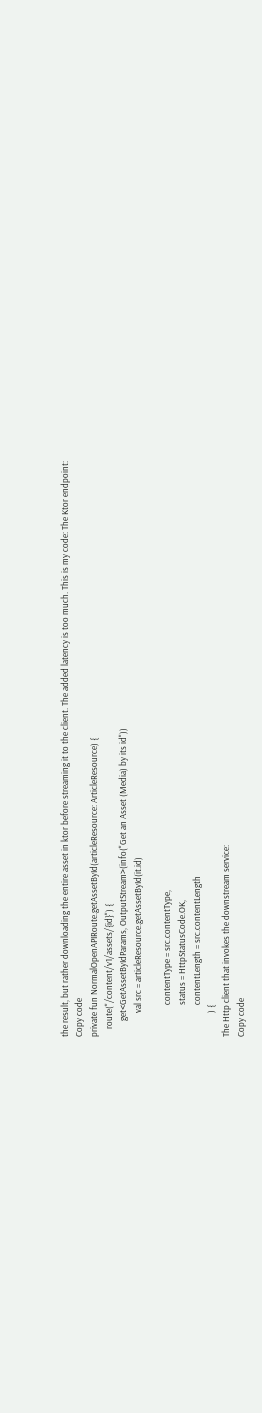the result, but rather downloading the entire asset in ktor before streaming it to the client. The added latency is too much. This is my code: The Ktor endpoint:
Copy code
private fun NormalOpenAPIRoute.getAssetById(articleResource: ArticleResource) {
    route("/content/v1/assets/{id}") {
        get<GetAssetByIdParams, OutputStream>(info("Get an Asset (Media) by its id"))
            val src = articleResource.getAssetById(it.id)

                contentType = src.contentType,
                status = HttpStatusCode.OK,
                contentLength = src.contentLength
            ) {
The Http client that invokes the downstream service:
Copy code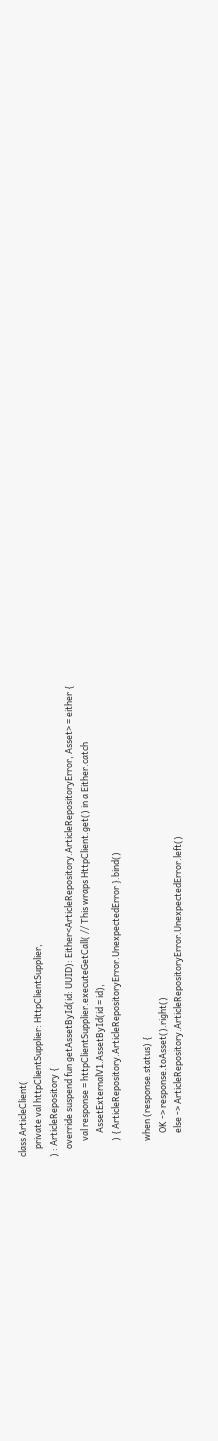class ArticleClient(
    private val httpClientSupplier: HttpClientSupplier,
) : ArticleRepository {
    override suspend fun getAssetById(id: UUID): Either<ArticleRepository.ArticleRepositoryError, Asset> = either {
        val response = httpClientSupplier.executeGetCall( // This wraps HttpClient.get() in a Either.catch
            AssetExternalV1.AssetById(id = id),
        ) { ArticleRepository.ArticleRepositoryError.UnexpectedError }.bind()

        when (response.status) {
            OK -> response.toAsset().right()
            else -> ArticleRepository.ArticleRepositoryError.UnexpectedError.left()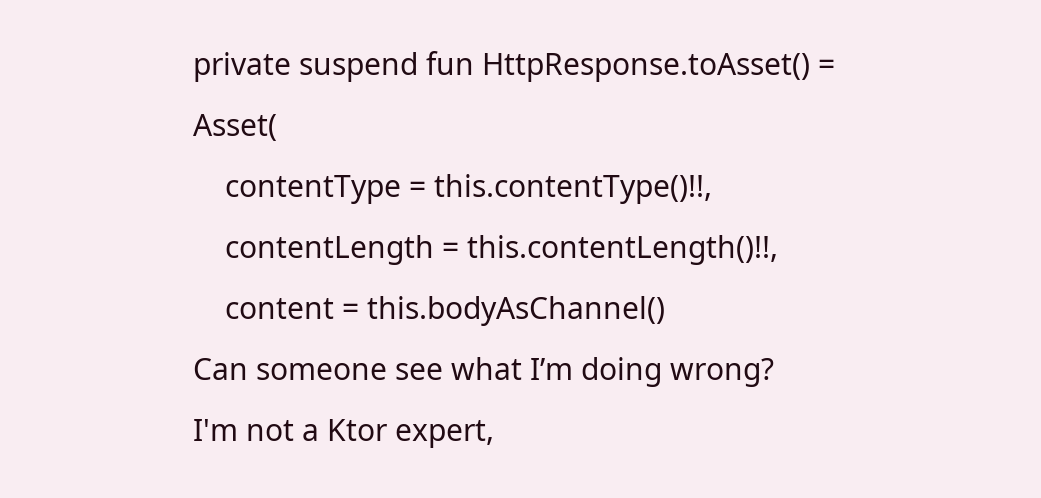private suspend fun HttpResponse.toAsset() = Asset(
    contentType = this.contentType()!!,
    contentLength = this.contentLength()!!,
    content = this.bodyAsChannel()
Can someone see what I’m doing wrong?
I'm not a Ktor expert,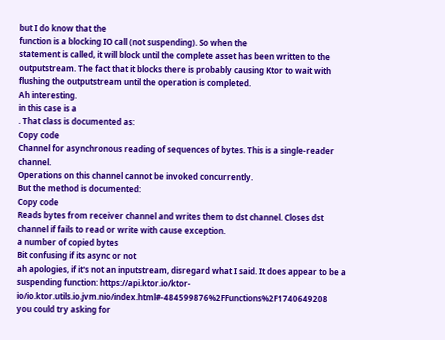but I do know that the
function is a blocking IO call (not suspending). So when the
statement is called, it will block until the complete asset has been written to the outputstream. The fact that it blocks there is probably causing Ktor to wait with flushing the outputstream until the operation is completed.
Ah interesting.
in this case is a
. That class is documented as:
Copy code
Channel for asynchronous reading of sequences of bytes. This is a single-reader channel.
Operations on this channel cannot be invoked concurrently.
But the method is documented:
Copy code
Reads bytes from receiver channel and writes them to dst channel. Closes dst channel if fails to read or write with cause exception.
a number of copied bytes
Bit confusing if its async or not
ah apologies, if it's not an inputstream, disregard what I said. It does appear to be a suspending function: https://api.ktor.io/ktor-io/io.ktor.utils.io.jvm.nio/index.html#-484599876%2FFunctions%2F1740649208
you could try asking for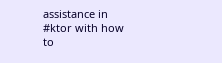assistance in #ktor with how to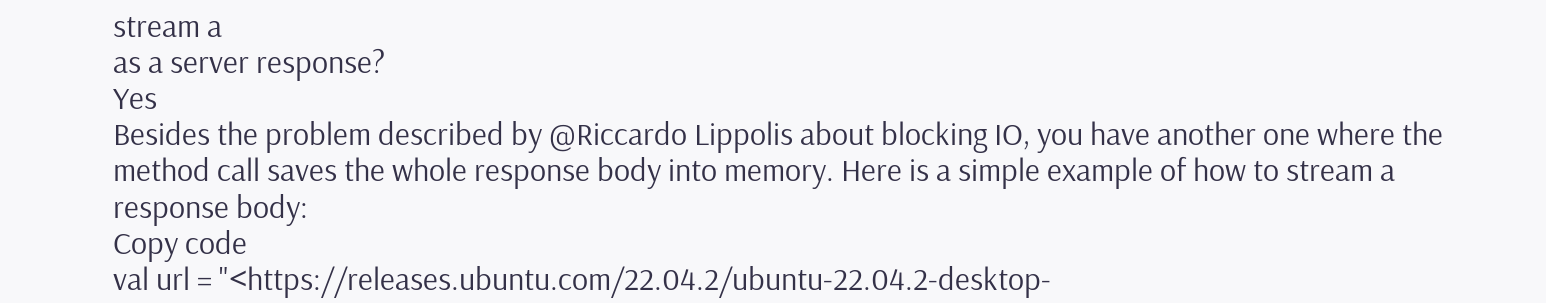stream a
as a server response?
Yes
Besides the problem described by @Riccardo Lippolis about blocking IO, you have another one where the
method call saves the whole response body into memory. Here is a simple example of how to stream a response body:
Copy code
val url = "<https://releases.ubuntu.com/22.04.2/ubuntu-22.04.2-desktop-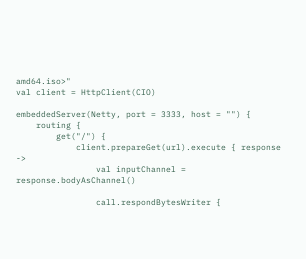amd64.iso>"
val client = HttpClient(CIO)

embeddedServer(Netty, port = 3333, host = "") {
    routing {
        get("/") {
            client.prepareGet(url).execute { response ->
                val inputChannel = response.bodyAsChannel()

                call.respondBytesWriter {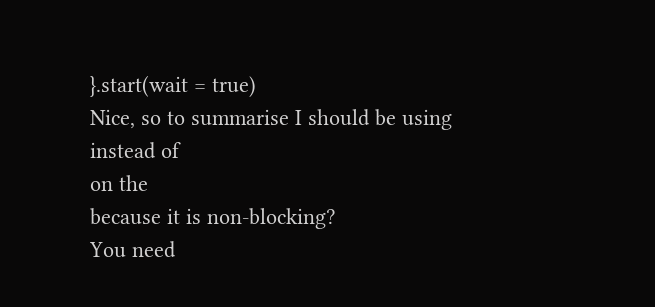}.start(wait = true)
Nice, so to summarise I should be using
instead of
on the
because it is non-blocking?
You need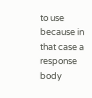to use
because in that case a response body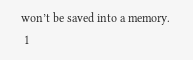won’t be saved into a memory.
 1